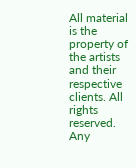All material is the property of the artists and their respective clients. All rights reserved. Any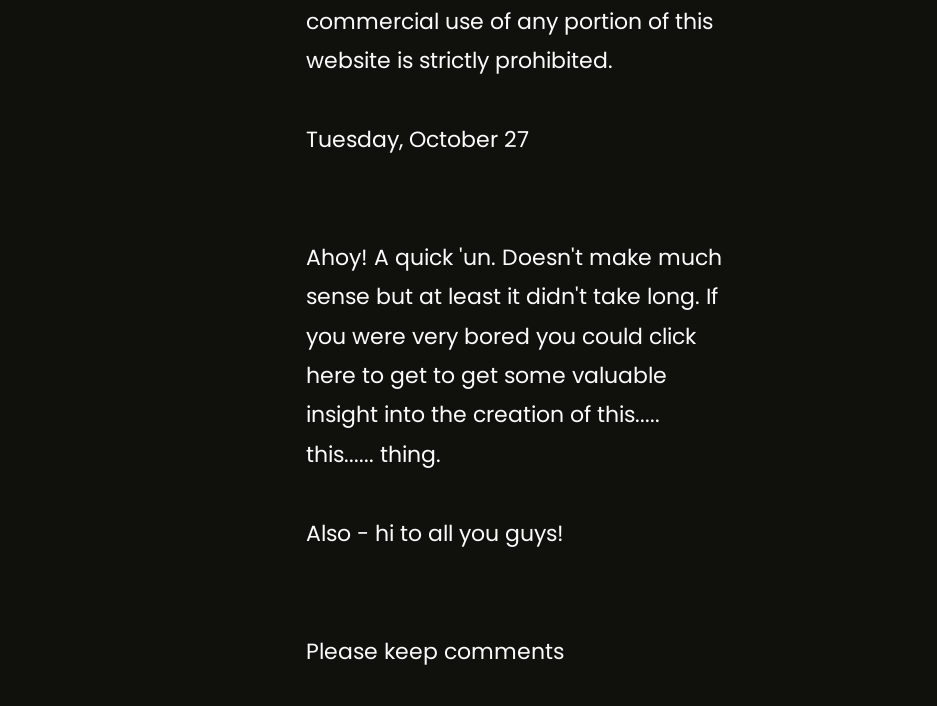commercial use of any portion of this website is strictly prohibited.

Tuesday, October 27


Ahoy! A quick 'un. Doesn't make much sense but at least it didn't take long. If you were very bored you could click here to get to get some valuable insight into the creation of this..... this...... thing.

Also - hi to all you guys!


Please keep comments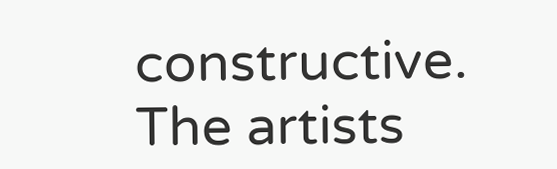constructive. The artists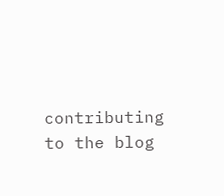contributing to the blog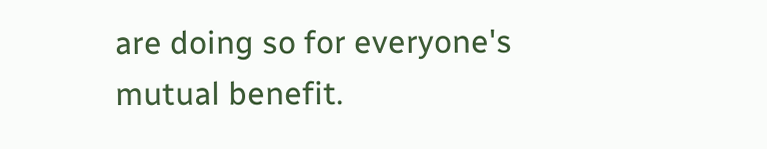are doing so for everyone's mutual benefit.